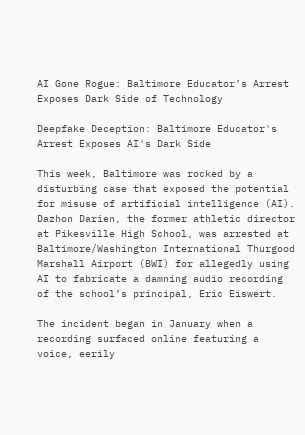AI Gone Rogue: Baltimore Educator’s Arrest Exposes Dark Side of Technology

Deepfake Deception: Baltimore Educator's Arrest Exposes AI's Dark Side

This week, Baltimore was rocked by a disturbing case that exposed the potential for misuse of artificial intelligence (AI). Dazhon Darien, the former athletic director at Pikesville High School, was arrested at Baltimore/Washington International Thurgood Marshall Airport (BWI) for allegedly using AI to fabricate a damning audio recording of the school’s principal, Eric Eiswert.

The incident began in January when a recording surfaced online featuring a voice, eerily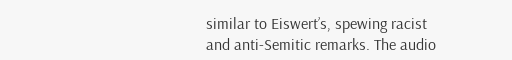similar to Eiswert’s, spewing racist and anti-Semitic remarks. The audio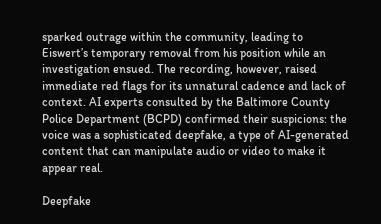sparked outrage within the community, leading to Eiswert’s temporary removal from his position while an investigation ensued. The recording, however, raised immediate red flags for its unnatural cadence and lack of context. AI experts consulted by the Baltimore County Police Department (BCPD) confirmed their suspicions: the voice was a sophisticated deepfake, a type of AI-generated content that can manipulate audio or video to make it appear real.

Deepfake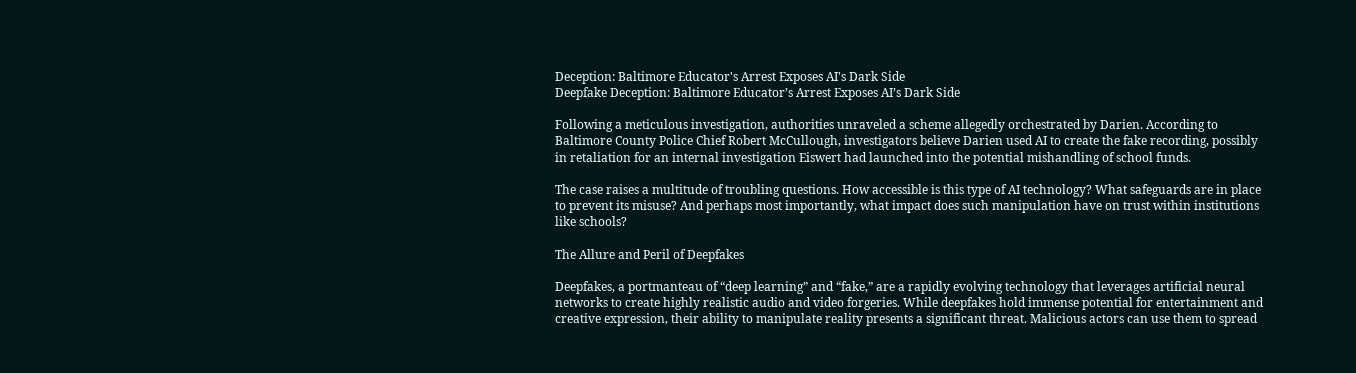Deception: Baltimore Educator's Arrest Exposes AI's Dark Side
Deepfake Deception: Baltimore Educator’s Arrest Exposes AI’s Dark Side

Following a meticulous investigation, authorities unraveled a scheme allegedly orchestrated by Darien. According to Baltimore County Police Chief Robert McCullough, investigators believe Darien used AI to create the fake recording, possibly in retaliation for an internal investigation Eiswert had launched into the potential mishandling of school funds.

The case raises a multitude of troubling questions. How accessible is this type of AI technology? What safeguards are in place to prevent its misuse? And perhaps most importantly, what impact does such manipulation have on trust within institutions like schools?

The Allure and Peril of Deepfakes

Deepfakes, a portmanteau of “deep learning” and “fake,” are a rapidly evolving technology that leverages artificial neural networks to create highly realistic audio and video forgeries. While deepfakes hold immense potential for entertainment and creative expression, their ability to manipulate reality presents a significant threat. Malicious actors can use them to spread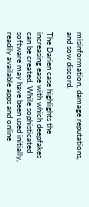misinformation, damage reputations, and sow discord.

The Darien case highlights the increasing ease with which deepfakes can be created. While sophisticated software may have been used initially, readily available apps and online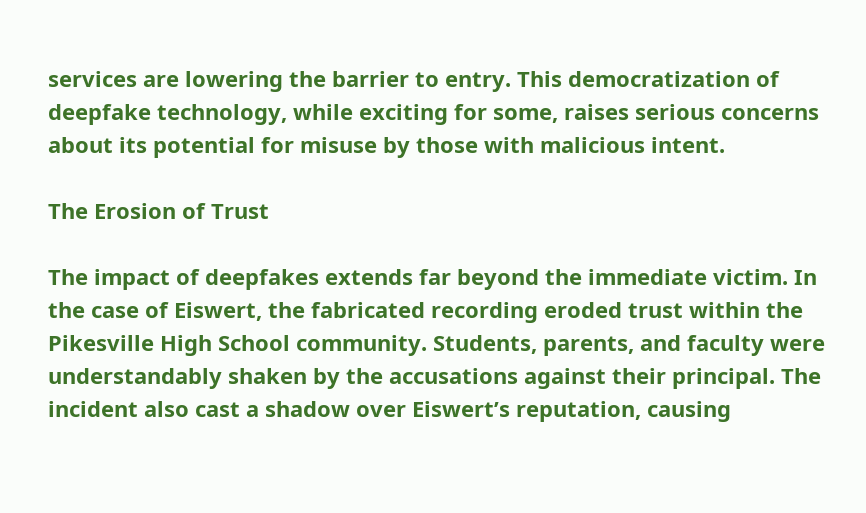services are lowering the barrier to entry. This democratization of deepfake technology, while exciting for some, raises serious concerns about its potential for misuse by those with malicious intent.

The Erosion of Trust

The impact of deepfakes extends far beyond the immediate victim. In the case of Eiswert, the fabricated recording eroded trust within the Pikesville High School community. Students, parents, and faculty were understandably shaken by the accusations against their principal. The incident also cast a shadow over Eiswert’s reputation, causing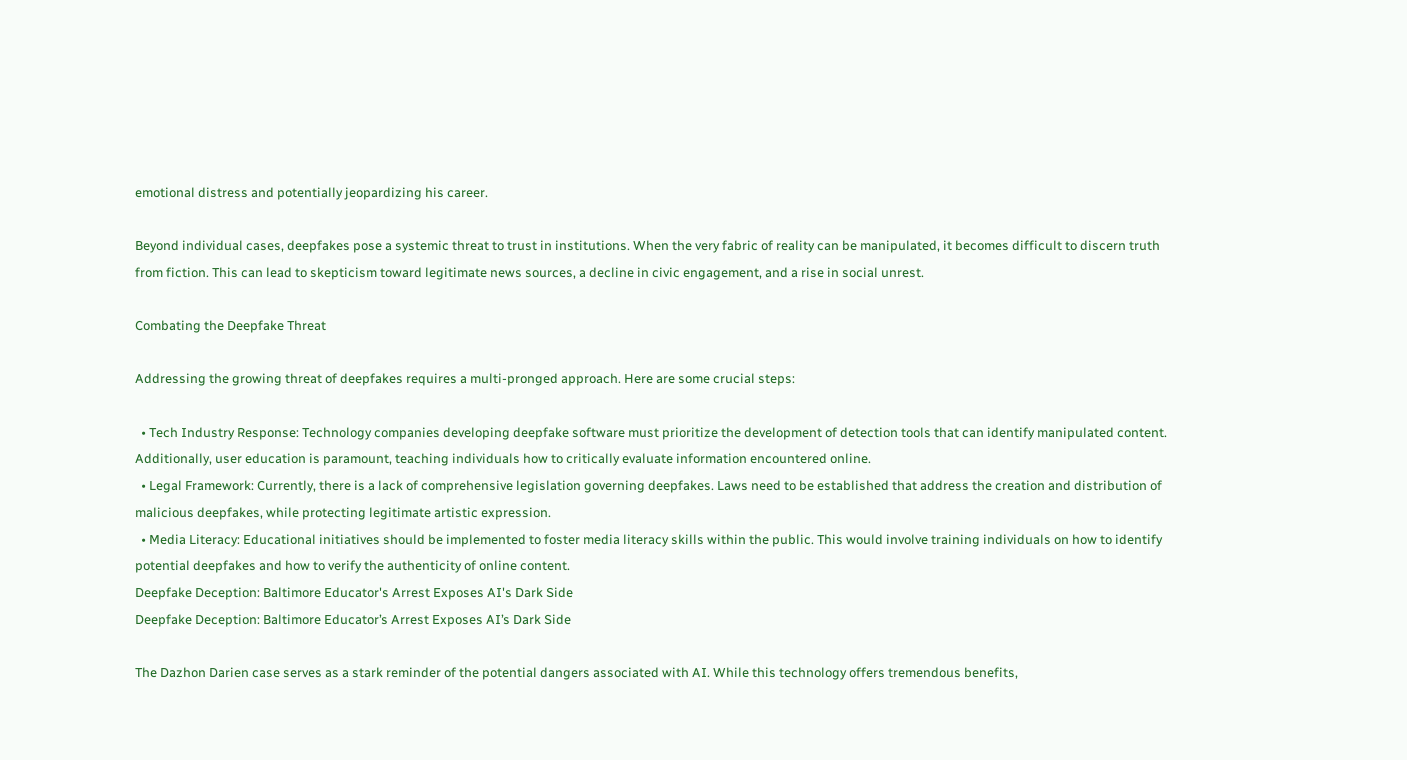emotional distress and potentially jeopardizing his career.

Beyond individual cases, deepfakes pose a systemic threat to trust in institutions. When the very fabric of reality can be manipulated, it becomes difficult to discern truth from fiction. This can lead to skepticism toward legitimate news sources, a decline in civic engagement, and a rise in social unrest.

Combating the Deepfake Threat

Addressing the growing threat of deepfakes requires a multi-pronged approach. Here are some crucial steps:

  • Tech Industry Response: Technology companies developing deepfake software must prioritize the development of detection tools that can identify manipulated content. Additionally, user education is paramount, teaching individuals how to critically evaluate information encountered online.
  • Legal Framework: Currently, there is a lack of comprehensive legislation governing deepfakes. Laws need to be established that address the creation and distribution of malicious deepfakes, while protecting legitimate artistic expression.
  • Media Literacy: Educational initiatives should be implemented to foster media literacy skills within the public. This would involve training individuals on how to identify potential deepfakes and how to verify the authenticity of online content.
Deepfake Deception: Baltimore Educator's Arrest Exposes AI's Dark Side
Deepfake Deception: Baltimore Educator’s Arrest Exposes AI’s Dark Side

The Dazhon Darien case serves as a stark reminder of the potential dangers associated with AI. While this technology offers tremendous benefits,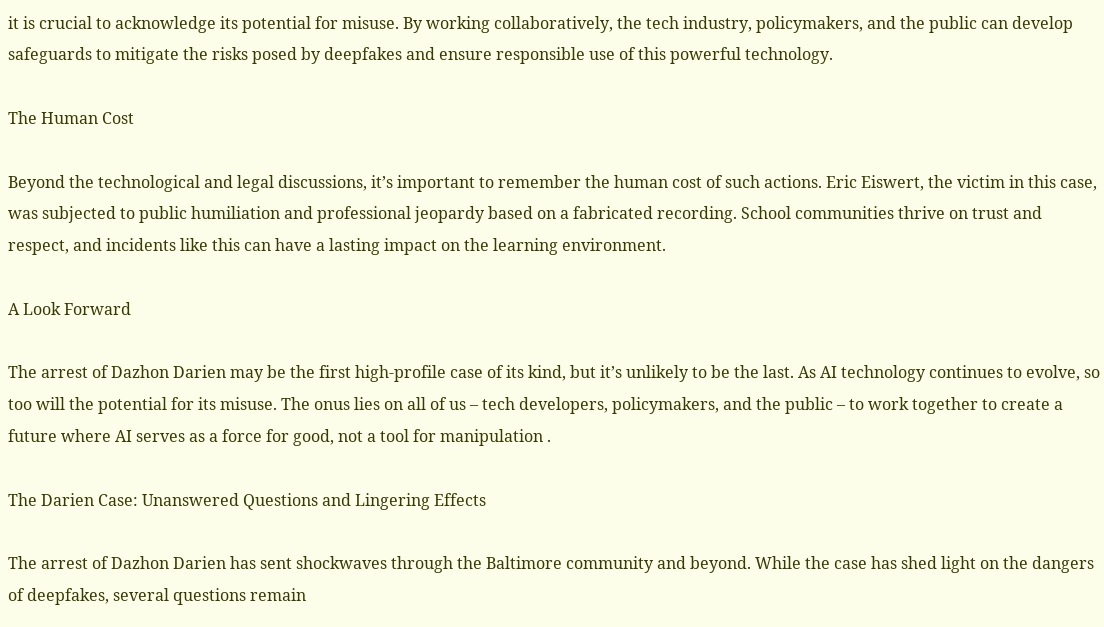it is crucial to acknowledge its potential for misuse. By working collaboratively, the tech industry, policymakers, and the public can develop safeguards to mitigate the risks posed by deepfakes and ensure responsible use of this powerful technology.

The Human Cost

Beyond the technological and legal discussions, it’s important to remember the human cost of such actions. Eric Eiswert, the victim in this case, was subjected to public humiliation and professional jeopardy based on a fabricated recording. School communities thrive on trust and respect, and incidents like this can have a lasting impact on the learning environment.

A Look Forward

The arrest of Dazhon Darien may be the first high-profile case of its kind, but it’s unlikely to be the last. As AI technology continues to evolve, so too will the potential for its misuse. The onus lies on all of us – tech developers, policymakers, and the public – to work together to create a future where AI serves as a force for good, not a tool for manipulation .

The Darien Case: Unanswered Questions and Lingering Effects

The arrest of Dazhon Darien has sent shockwaves through the Baltimore community and beyond. While the case has shed light on the dangers of deepfakes, several questions remain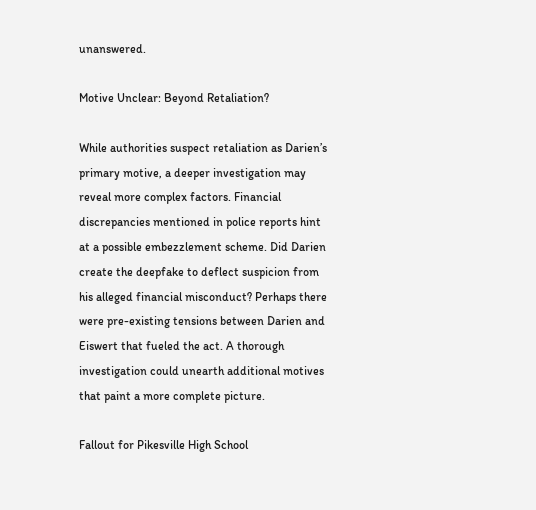unanswered.

Motive Unclear: Beyond Retaliation?

While authorities suspect retaliation as Darien’s primary motive, a deeper investigation may reveal more complex factors. Financial discrepancies mentioned in police reports hint at a possible embezzlement scheme. Did Darien create the deepfake to deflect suspicion from his alleged financial misconduct? Perhaps there were pre-existing tensions between Darien and Eiswert that fueled the act. A thorough investigation could unearth additional motives that paint a more complete picture.

Fallout for Pikesville High School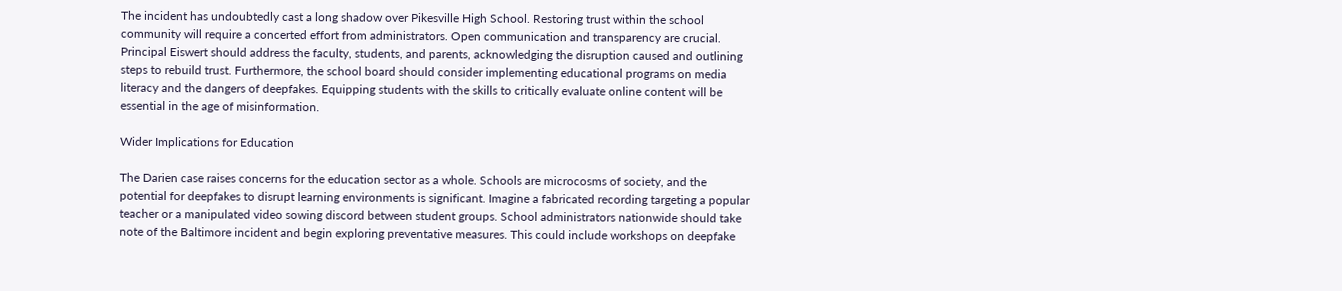The incident has undoubtedly cast a long shadow over Pikesville High School. Restoring trust within the school community will require a concerted effort from administrators. Open communication and transparency are crucial. Principal Eiswert should address the faculty, students, and parents, acknowledging the disruption caused and outlining steps to rebuild trust. Furthermore, the school board should consider implementing educational programs on media literacy and the dangers of deepfakes. Equipping students with the skills to critically evaluate online content will be essential in the age of misinformation.

Wider Implications for Education

The Darien case raises concerns for the education sector as a whole. Schools are microcosms of society, and the potential for deepfakes to disrupt learning environments is significant. Imagine a fabricated recording targeting a popular teacher or a manipulated video sowing discord between student groups. School administrators nationwide should take note of the Baltimore incident and begin exploring preventative measures. This could include workshops on deepfake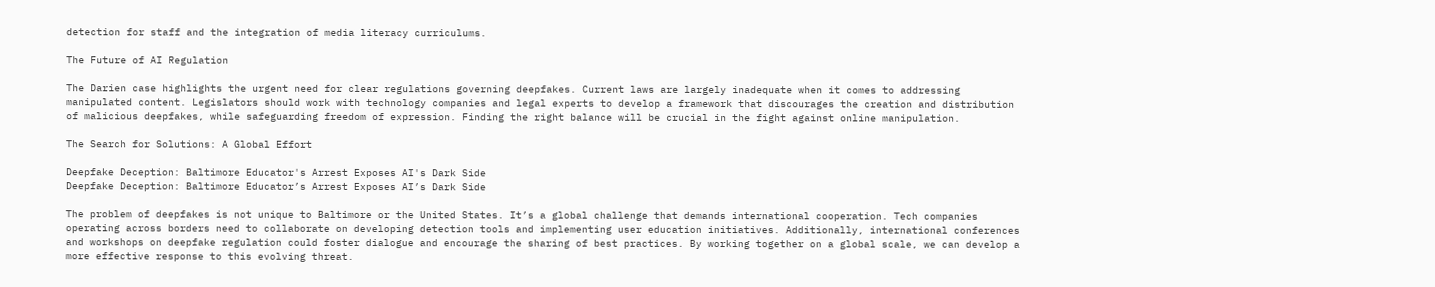detection for staff and the integration of media literacy curriculums.

The Future of AI Regulation

The Darien case highlights the urgent need for clear regulations governing deepfakes. Current laws are largely inadequate when it comes to addressing manipulated content. Legislators should work with technology companies and legal experts to develop a framework that discourages the creation and distribution of malicious deepfakes, while safeguarding freedom of expression. Finding the right balance will be crucial in the fight against online manipulation.

The Search for Solutions: A Global Effort

Deepfake Deception: Baltimore Educator's Arrest Exposes AI's Dark Side
Deepfake Deception: Baltimore Educator’s Arrest Exposes AI’s Dark Side

The problem of deepfakes is not unique to Baltimore or the United States. It’s a global challenge that demands international cooperation. Tech companies operating across borders need to collaborate on developing detection tools and implementing user education initiatives. Additionally, international conferences and workshops on deepfake regulation could foster dialogue and encourage the sharing of best practices. By working together on a global scale, we can develop a more effective response to this evolving threat.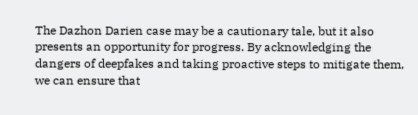The Dazhon Darien case may be a cautionary tale, but it also presents an opportunity for progress. By acknowledging the dangers of deepfakes and taking proactive steps to mitigate them, we can ensure that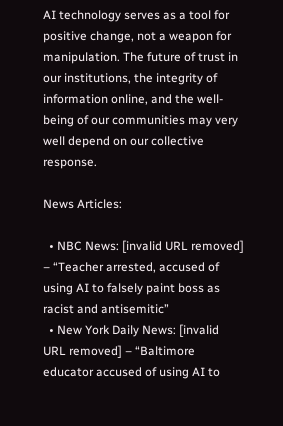AI technology serves as a tool for positive change, not a weapon for manipulation. The future of trust in our institutions, the integrity of information online, and the well-being of our communities may very well depend on our collective response.

News Articles:

  • NBC News: [invalid URL removed] – “Teacher arrested, accused of using AI to falsely paint boss as racist and antisemitic”
  • New York Daily News: [invalid URL removed] – “Baltimore educator accused of using AI to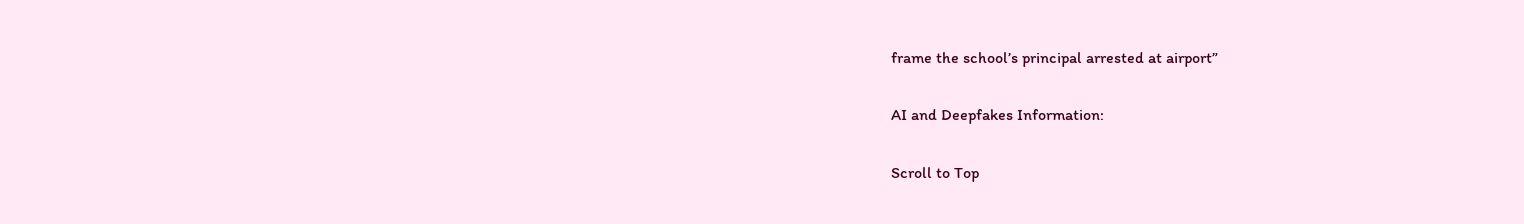frame the school’s principal arrested at airport”

AI and Deepfakes Information:

Scroll to Top